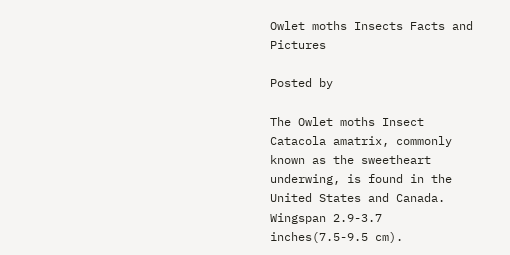Owlet moths Insects Facts and Pictures

Posted by

The Owlet moths Insect Catacola amatrix, commonly known as the sweetheart underwing, is found in the United States and Canada. Wingspan 2.9-3.7 inches(7.5-9.5 cm).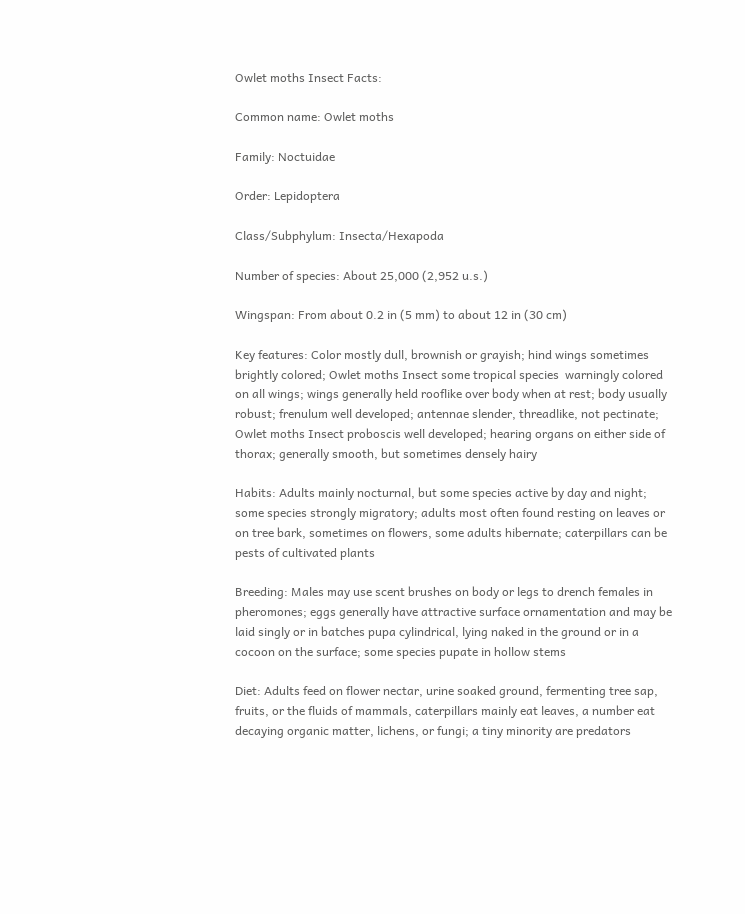Owlet moths Insect Facts:

Common name: Owlet moths

Family: Noctuidae

Order: Lepidoptera

Class/Subphylum: Insecta/Hexapoda

Number of species: About 25,000 (2,952 u.s.)

Wingspan: From about 0.2 in (5 mm) to about 12 in (30 cm)

Key features: Color mostly dull, brownish or grayish; hind wings sometimes brightly colored; Owlet moths Insect some tropical species  warningly colored on all wings; wings generally held rooflike over body when at rest; body usually robust; frenulum well developed; antennae slender, threadlike, not pectinate; Owlet moths Insect proboscis well developed; hearing organs on either side of thorax; generally smooth, but sometimes densely hairy

Habits: Adults mainly nocturnal, but some species active by day and night; some species strongly migratory; adults most often found resting on leaves or on tree bark, sometimes on flowers, some adults hibernate; caterpillars can be pests of cultivated plants

Breeding: Males may use scent brushes on body or legs to drench females in pheromones; eggs generally have attractive surface ornamentation and may be laid singly or in batches pupa cylindrical, lying naked in the ground or in a cocoon on the surface; some species pupate in hollow stems

Diet: Adults feed on flower nectar, urine soaked ground, fermenting tree sap, fruits, or the fluids of mammals, caterpillars mainly eat leaves, a number eat decaying organic matter, lichens, or fungi; a tiny minority are predators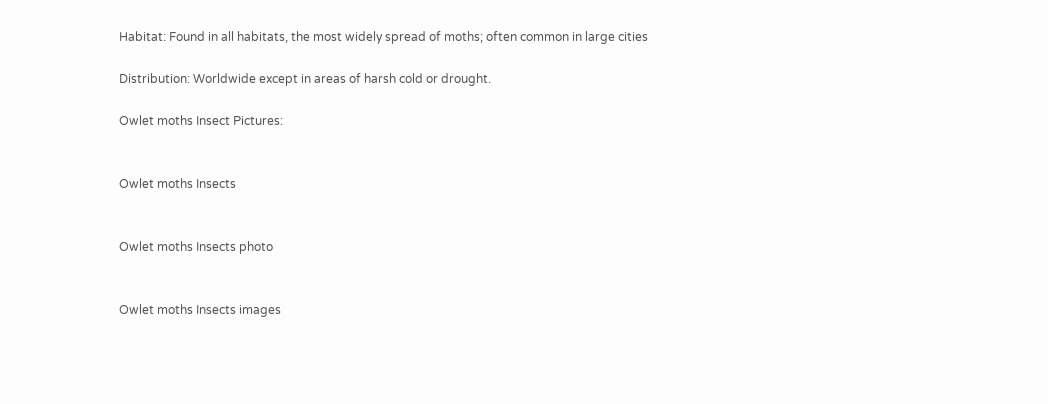Habitat: Found in all habitats, the most widely spread of moths; often common in large cities

Distribution: Worldwide except in areas of harsh cold or drought.

Owlet moths Insect Pictures:


Owlet moths Insects


Owlet moths Insects photo


Owlet moths Insects images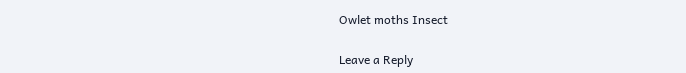Owlet moths Insect

Leave a Reply